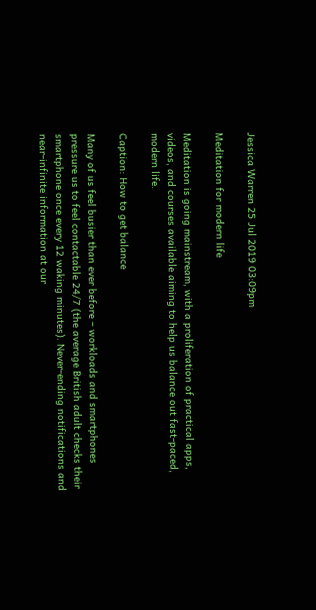Jessica Warren 25 Jul 2019 03:09pm

Meditation for modern life

Meditation is going mainstream, with a proliferation of practical apps, videos, and courses available aiming to help us balance out fast-paced, modern life.

Caption: How to get balance

Many of us feel busier than ever before – workloads and smartphones pressure us to feel contactable 24/7 (the average British adult checks their smartphone once every 12 waking minutes). Never-ending notifications and near-infinite information at our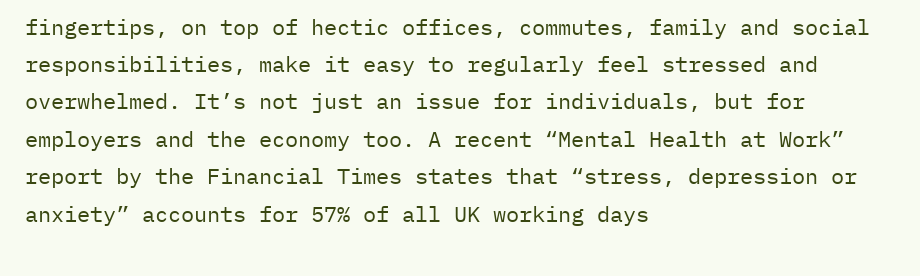fingertips, on top of hectic offices, commutes, family and social responsibilities, make it easy to regularly feel stressed and overwhelmed. It’s not just an issue for individuals, but for employers and the economy too. A recent “Mental Health at Work” report by the Financial Times states that “stress, depression or anxiety” accounts for 57% of all UK working days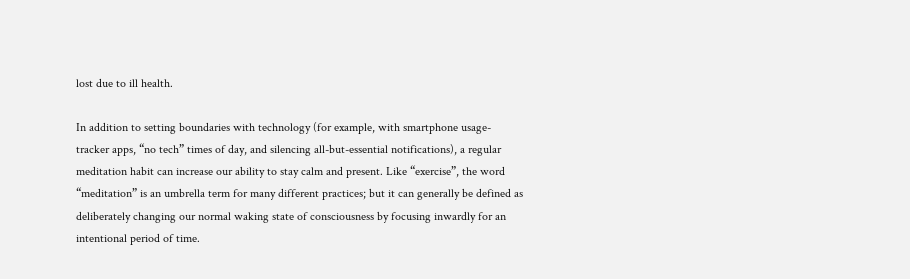lost due to ill health.

In addition to setting boundaries with technology (for example, with smartphone usage-tracker apps, “no tech” times of day, and silencing all-but-essential notifications), a regular meditation habit can increase our ability to stay calm and present. Like “exercise”, the word “meditation” is an umbrella term for many different practices; but it can generally be defined as deliberately changing our normal waking state of consciousness by focusing inwardly for an intentional period of time.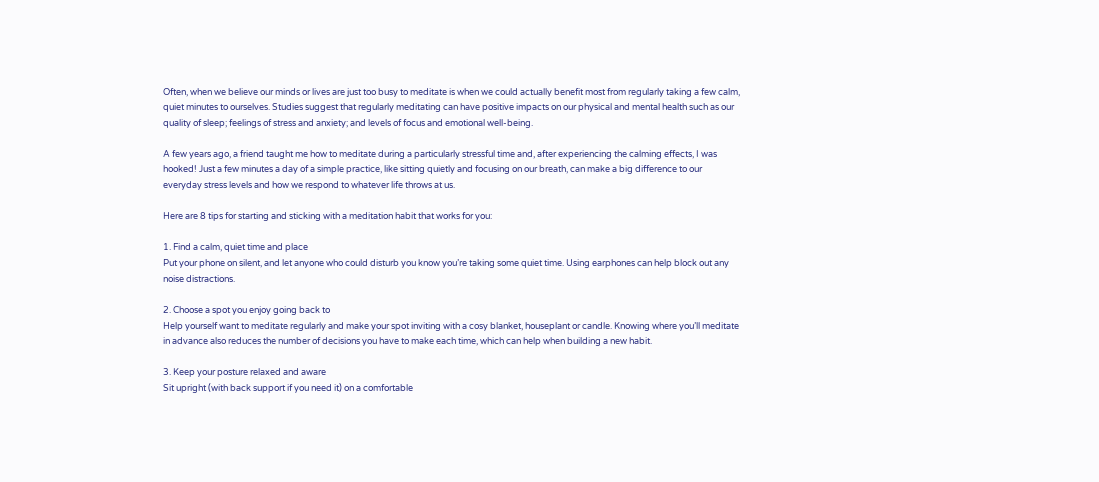Often, when we believe our minds or lives are just too busy to meditate is when we could actually benefit most from regularly taking a few calm, quiet minutes to ourselves. Studies suggest that regularly meditating can have positive impacts on our physical and mental health such as our quality of sleep; feelings of stress and anxiety; and levels of focus and emotional well-being.

A few years ago, a friend taught me how to meditate during a particularly stressful time and, after experiencing the calming effects, I was hooked! Just a few minutes a day of a simple practice, like sitting quietly and focusing on our breath, can make a big difference to our everyday stress levels and how we respond to whatever life throws at us.

Here are 8 tips for starting and sticking with a meditation habit that works for you:

1. Find a calm, quiet time and place
Put your phone on silent, and let anyone who could disturb you know you’re taking some quiet time. Using earphones can help block out any noise distractions.

2. Choose a spot you enjoy going back to
Help yourself want to meditate regularly and make your spot inviting with a cosy blanket, houseplant or candle. Knowing where you’ll meditate in advance also reduces the number of decisions you have to make each time, which can help when building a new habit.

3. Keep your posture relaxed and aware
Sit upright (with back support if you need it) on a comfortable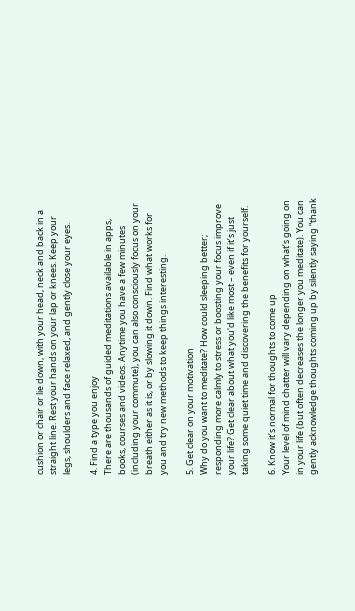cushion or chair or lie down, with your head, neck and back in a straight line. Rest your hands on your lap or knees. Keep your legs, shoulders and face relaxed, and gently close your eyes.

4. Find a type you enjoy
There are thousands of guided meditations available in apps, books, courses and videos. Anytime you have a few minutes (including your commute), you can also consciously focus on your breath either as it is, or by slowing it down. Find what works for you and try new methods to keep things interesting.

5. Get clear on your motivation
Why do you want to meditate? How could sleeping better; responding more calmly to stress or boosting your focus improve your life? Get clear about what you'd like most – even if it’s just taking some quiet time and discovering the benefits for yourself.

6. Know it’s normal for thoughts to come up
Your level of mind chatter will vary depending on what’s going on in your life (but often decreases the longer you meditate). You can gently acknowledge thoughts coming up by silently saying “thank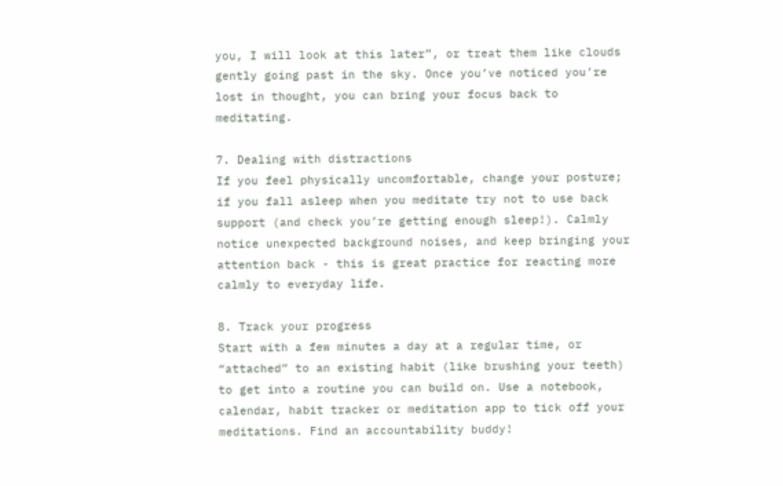you, I will look at this later”, or treat them like clouds gently going past in the sky. Once you’ve noticed you’re lost in thought, you can bring your focus back to meditating.

7. Dealing with distractions
If you feel physically uncomfortable, change your posture; if you fall asleep when you meditate try not to use back support (and check you’re getting enough sleep!). Calmly notice unexpected background noises, and keep bringing your attention back - this is great practice for reacting more calmly to everyday life.

8. Track your progress
Start with a few minutes a day at a regular time, or “attached” to an existing habit (like brushing your teeth) to get into a routine you can build on. Use a notebook, calendar, habit tracker or meditation app to tick off your meditations. Find an accountability buddy!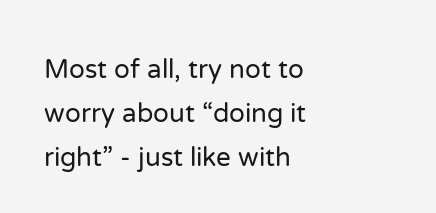Most of all, try not to worry about “doing it right” - just like with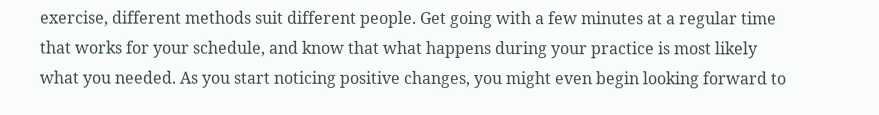exercise, different methods suit different people. Get going with a few minutes at a regular time that works for your schedule, and know that what happens during your practice is most likely what you needed. As you start noticing positive changes, you might even begin looking forward to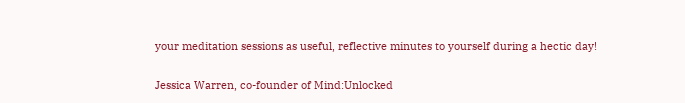your meditation sessions as useful, reflective minutes to yourself during a hectic day!

Jessica Warren, co-founder of Mind:Unlocked